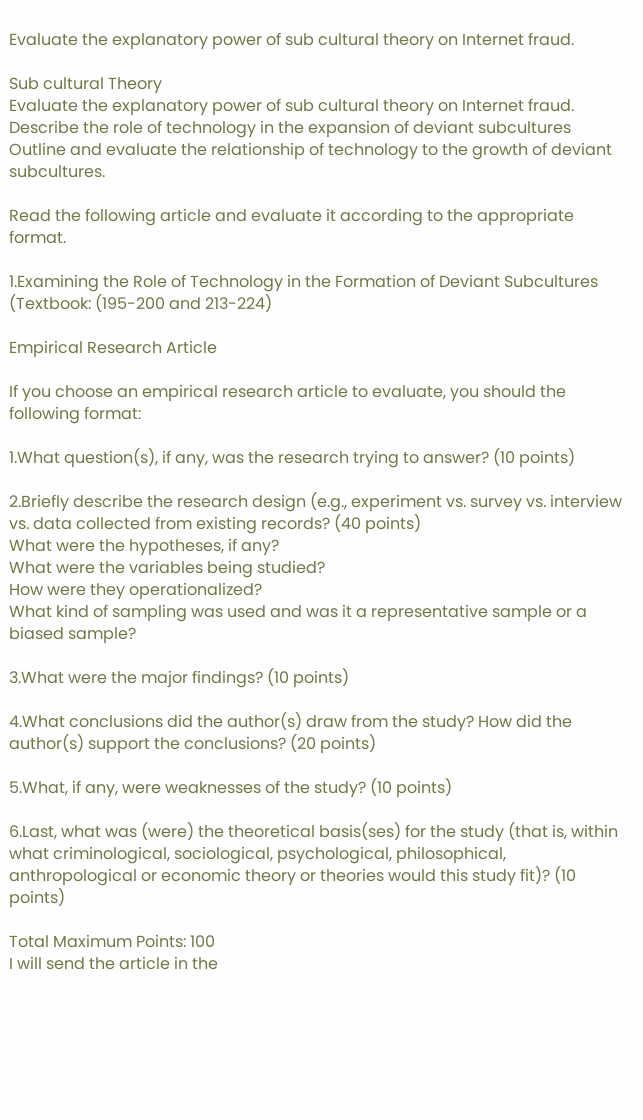Evaluate the explanatory power of sub cultural theory on Internet fraud.

Sub cultural Theory
Evaluate the explanatory power of sub cultural theory on Internet fraud.
Describe the role of technology in the expansion of deviant subcultures
Outline and evaluate the relationship of technology to the growth of deviant subcultures.

Read the following article and evaluate it according to the appropriate format.

1.Examining the Role of Technology in the Formation of Deviant Subcultures (Textbook: (195-200 and 213-224)

Empirical Research Article

If you choose an empirical research article to evaluate, you should the following format:

1.What question(s), if any, was the research trying to answer? (10 points)

2.Briefly describe the research design (e.g., experiment vs. survey vs. interview vs. data collected from existing records? (40 points)
What were the hypotheses, if any?
What were the variables being studied?
How were they operationalized?
What kind of sampling was used and was it a representative sample or a biased sample?

3.What were the major findings? (10 points)

4.What conclusions did the author(s) draw from the study? How did the author(s) support the conclusions? (20 points)

5.What, if any, were weaknesses of the study? (10 points)

6.Last, what was (were) the theoretical basis(ses) for the study (that is, within what criminological, sociological, psychological, philosophical, anthropological or economic theory or theories would this study fit)? (10 points)

Total Maximum Points: 100
I will send the article in the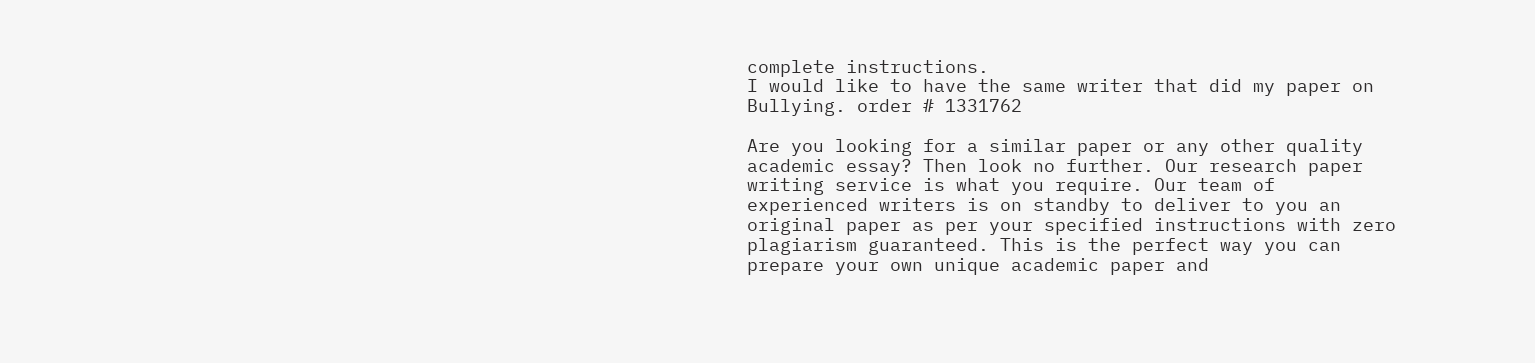complete instructions.
I would like to have the same writer that did my paper on Bullying. order # 1331762

Are you looking for a similar paper or any other quality academic essay? Then look no further. Our research paper writing service is what you require. Our team of experienced writers is on standby to deliver to you an original paper as per your specified instructions with zero plagiarism guaranteed. This is the perfect way you can prepare your own unique academic paper and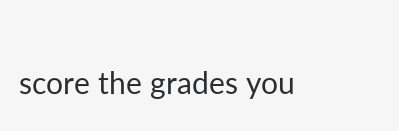score the grades you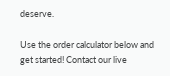deserve.

Use the order calculator below and get started! Contact our live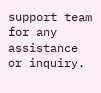support team for any assistance or inquiry.